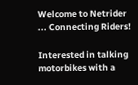Welcome to Netrider ... Connecting Riders!

Interested in talking motorbikes with a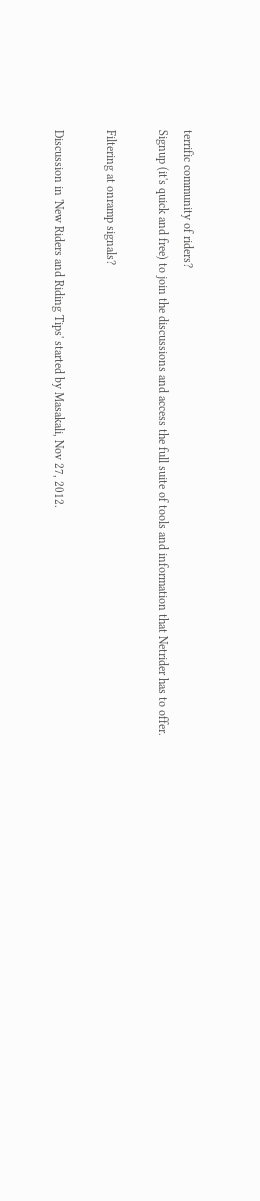terrific community of riders?
Signup (it's quick and free) to join the discussions and access the full suite of tools and information that Netrider has to offer.

Filtering at onramp signals?

Discussion in 'New Riders and Riding Tips' started by Masakali, Nov 27, 2012.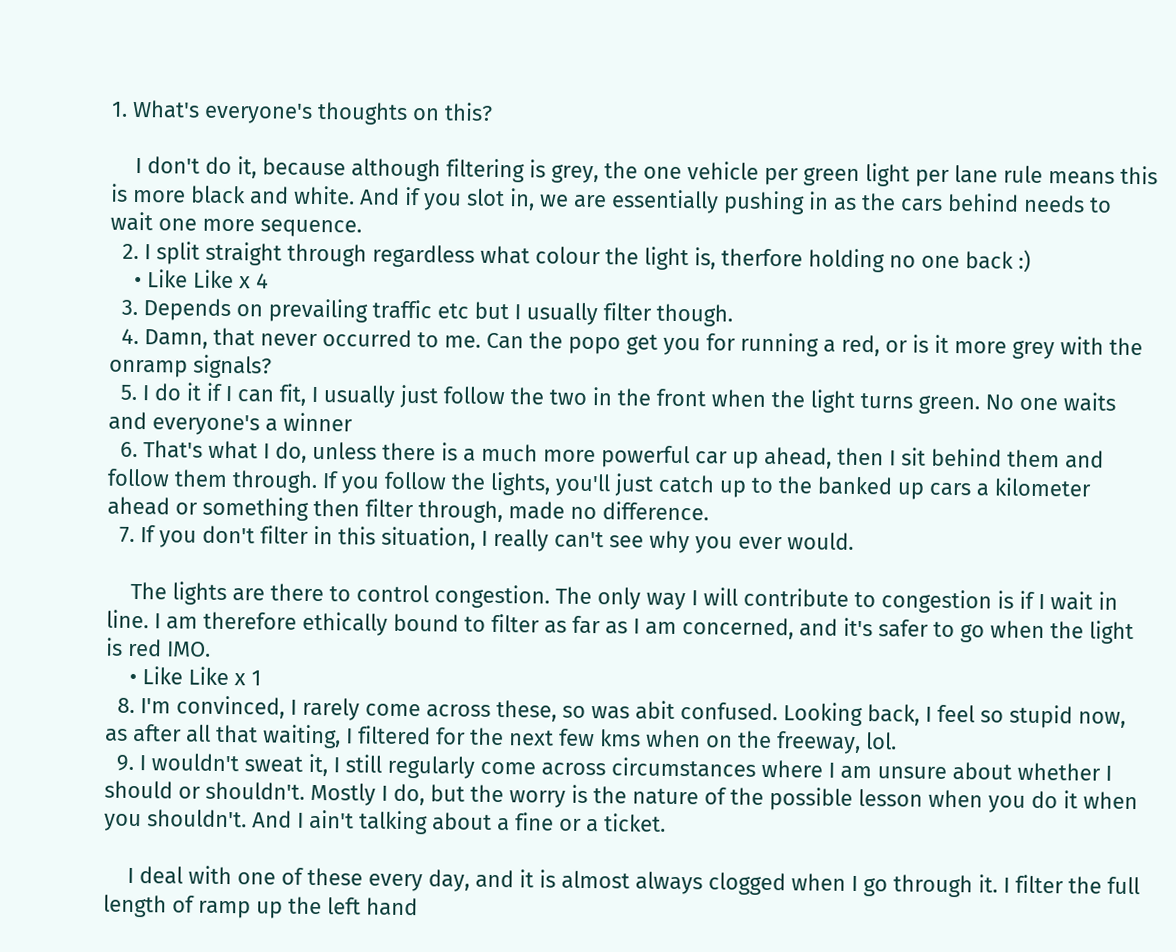1. What's everyone's thoughts on this?

    I don't do it, because although filtering is grey, the one vehicle per green light per lane rule means this is more black and white. And if you slot in, we are essentially pushing in as the cars behind needs to wait one more sequence.
  2. I split straight through regardless what colour the light is, therfore holding no one back :)
    • Like Like x 4
  3. Depends on prevailing traffic etc but I usually filter though.
  4. Damn, that never occurred to me. Can the popo get you for running a red, or is it more grey with the onramp signals?
  5. I do it if I can fit, I usually just follow the two in the front when the light turns green. No one waits and everyone's a winner
  6. That's what I do, unless there is a much more powerful car up ahead, then I sit behind them and follow them through. If you follow the lights, you'll just catch up to the banked up cars a kilometer ahead or something then filter through, made no difference.
  7. If you don't filter in this situation, I really can't see why you ever would.

    The lights are there to control congestion. The only way I will contribute to congestion is if I wait in line. I am therefore ethically bound to filter as far as I am concerned, and it's safer to go when the light is red IMO.
    • Like Like x 1
  8. I'm convinced, I rarely come across these, so was abit confused. Looking back, I feel so stupid now, as after all that waiting, I filtered for the next few kms when on the freeway, lol.
  9. I wouldn't sweat it, I still regularly come across circumstances where I am unsure about whether I should or shouldn't. Mostly I do, but the worry is the nature of the possible lesson when you do it when you shouldn't. And I ain't talking about a fine or a ticket.

    I deal with one of these every day, and it is almost always clogged when I go through it. I filter the full length of ramp up the left hand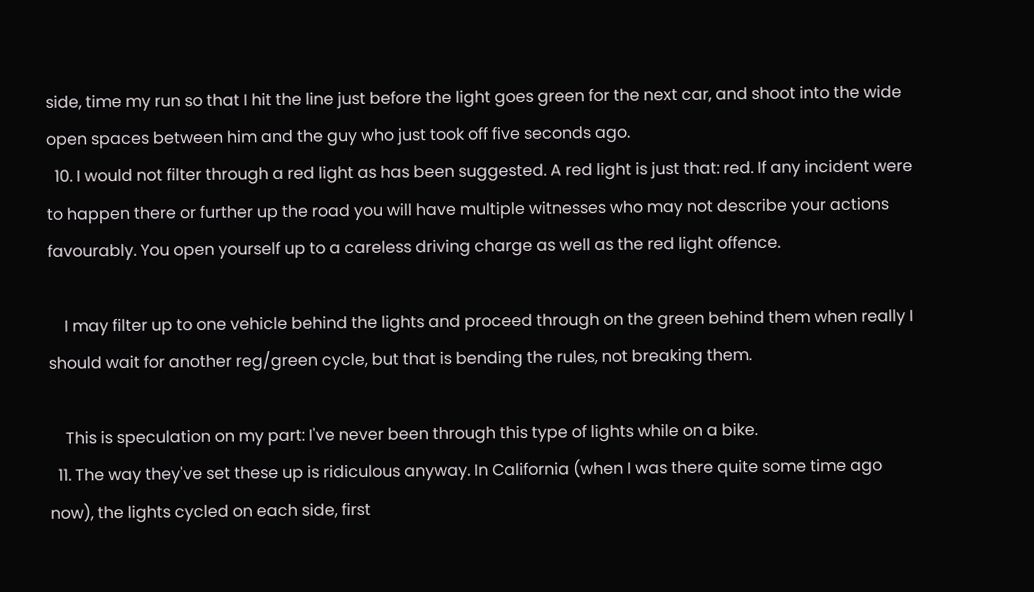side, time my run so that I hit the line just before the light goes green for the next car, and shoot into the wide open spaces between him and the guy who just took off five seconds ago.
  10. I would not filter through a red light as has been suggested. A red light is just that: red. If any incident were to happen there or further up the road you will have multiple witnesses who may not describe your actions favourably. You open yourself up to a careless driving charge as well as the red light offence.

    I may filter up to one vehicle behind the lights and proceed through on the green behind them when really I should wait for another reg/green cycle, but that is bending the rules, not breaking them.

    This is speculation on my part: I've never been through this type of lights while on a bike.
  11. The way they've set these up is ridiculous anyway. In California (when I was there quite some time ago now), the lights cycled on each side, first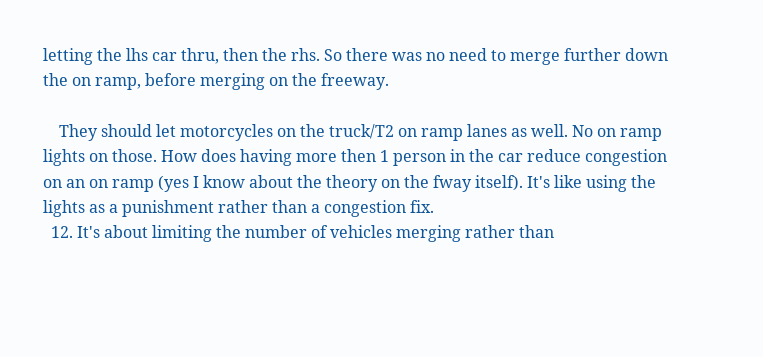letting the lhs car thru, then the rhs. So there was no need to merge further down the on ramp, before merging on the freeway.

    They should let motorcycles on the truck/T2 on ramp lanes as well. No on ramp lights on those. How does having more then 1 person in the car reduce congestion on an on ramp (yes I know about the theory on the fway itself). It's like using the lights as a punishment rather than a congestion fix.
  12. It's about limiting the number of vehicles merging rather than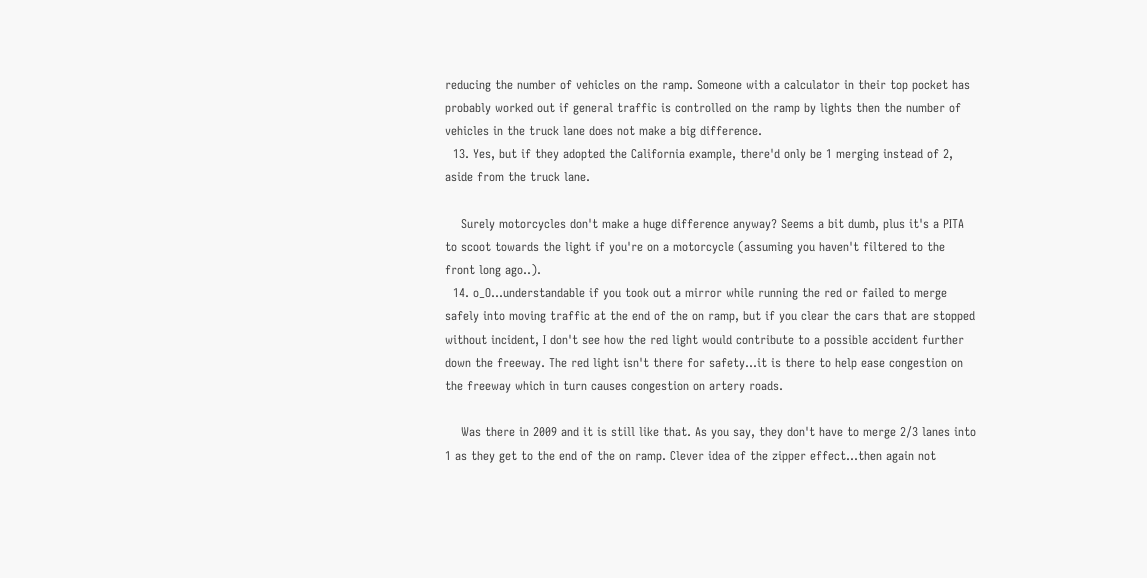reducing the number of vehicles on the ramp. Someone with a calculator in their top pocket has probably worked out if general traffic is controlled on the ramp by lights then the number of vehicles in the truck lane does not make a big difference.
  13. Yes, but if they adopted the California example, there'd only be 1 merging instead of 2, aside from the truck lane.

    Surely motorcycles don't make a huge difference anyway? Seems a bit dumb, plus it's a PITA to scoot towards the light if you're on a motorcycle (assuming you haven't filtered to the front long ago..).
  14. o_O...understandable if you took out a mirror while running the red or failed to merge safely into moving traffic at the end of the on ramp, but if you clear the cars that are stopped without incident, I don't see how the red light would contribute to a possible accident further down the freeway. The red light isn't there for safety...it is there to help ease congestion on the freeway which in turn causes congestion on artery roads.

    Was there in 2009 and it is still like that. As you say, they don't have to merge 2/3 lanes into 1 as they get to the end of the on ramp. Clever idea of the zipper effect...then again not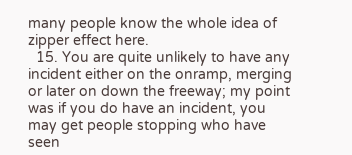many people know the whole idea of zipper effect here.
  15. You are quite unlikely to have any incident either on the onramp, merging or later on down the freeway; my point was if you do have an incident, you may get people stopping who have seen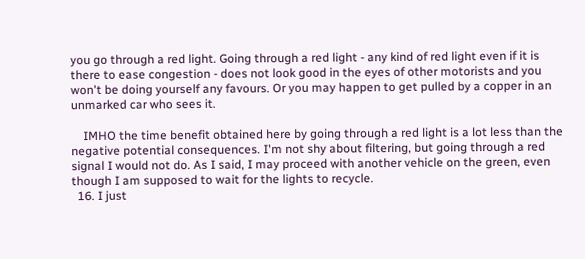you go through a red light. Going through a red light - any kind of red light even if it is there to ease congestion - does not look good in the eyes of other motorists and you won't be doing yourself any favours. Or you may happen to get pulled by a copper in an unmarked car who sees it.

    IMHO the time benefit obtained here by going through a red light is a lot less than the negative potential consequences. I'm not shy about filtering, but going through a red signal I would not do. As I said, I may proceed with another vehicle on the green, even though I am supposed to wait for the lights to recycle.
  16. I just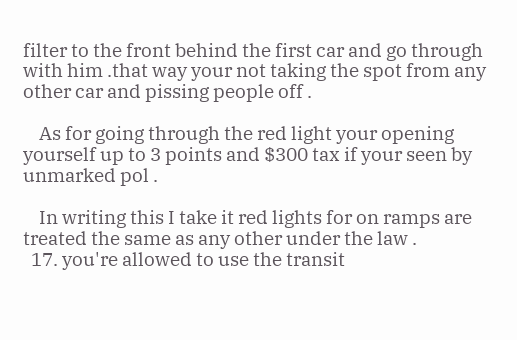filter to the front behind the first car and go through with him .that way your not taking the spot from any other car and pissing people off .

    As for going through the red light your opening yourself up to 3 points and $300 tax if your seen by unmarked pol .

    In writing this I take it red lights for on ramps are treated the same as any other under the law .
  17. you're allowed to use the transit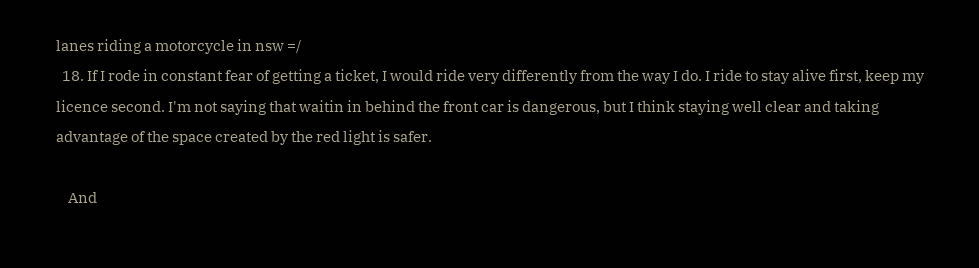lanes riding a motorcycle in nsw =/
  18. If I rode in constant fear of getting a ticket, I would ride very differently from the way I do. I ride to stay alive first, keep my licence second. I'm not saying that waitin in behind the front car is dangerous, but I think staying well clear and taking advantage of the space created by the red light is safer.

    And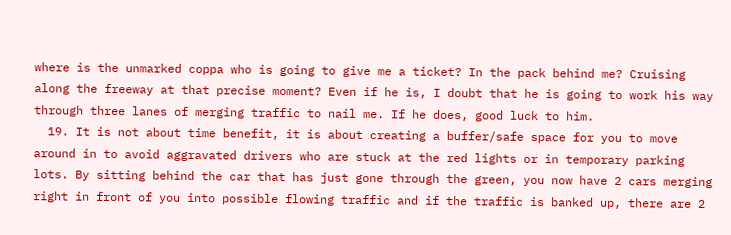where is the unmarked coppa who is going to give me a ticket? In the pack behind me? Cruising along the freeway at that precise moment? Even if he is, I doubt that he is going to work his way through three lanes of merging traffic to nail me. If he does, good luck to him.
  19. It is not about time benefit, it is about creating a buffer/safe space for you to move around in to avoid aggravated drivers who are stuck at the red lights or in temporary parking lots. By sitting behind the car that has just gone through the green, you now have 2 cars merging right in front of you into possible flowing traffic and if the traffic is banked up, there are 2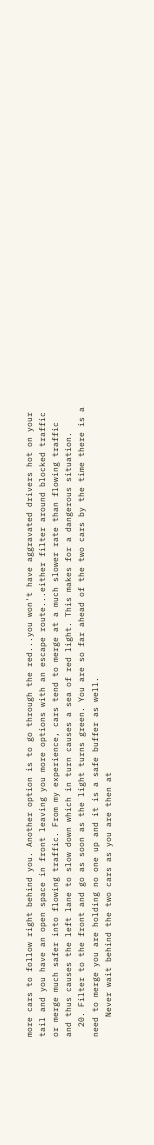more cars to follow right behind you. Another option is to go through the red...you won't have aggravated drivers hot on your tail and you have an open space in front leaving you more options with an escape route...either filter around blocked traffic or merge much safer into flowing traffic. From my experience, cars tend to merge at a much slower rate than flowing traffic and thus causes the left lane to slow down which in turn causes a sea of red light. This makes for a dangerous situation.
  20. Filter to the front and go as soon as the light turns green. You are so far ahead of the two cars by the time there is a need to merge you are holding no one up and it is a safe buffer as well.
    Never wait behind the two cars as you are then at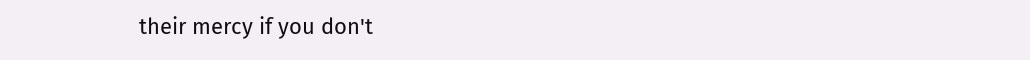their mercy if you don't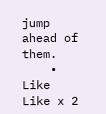jump ahead of them.
    • Like Like x 2